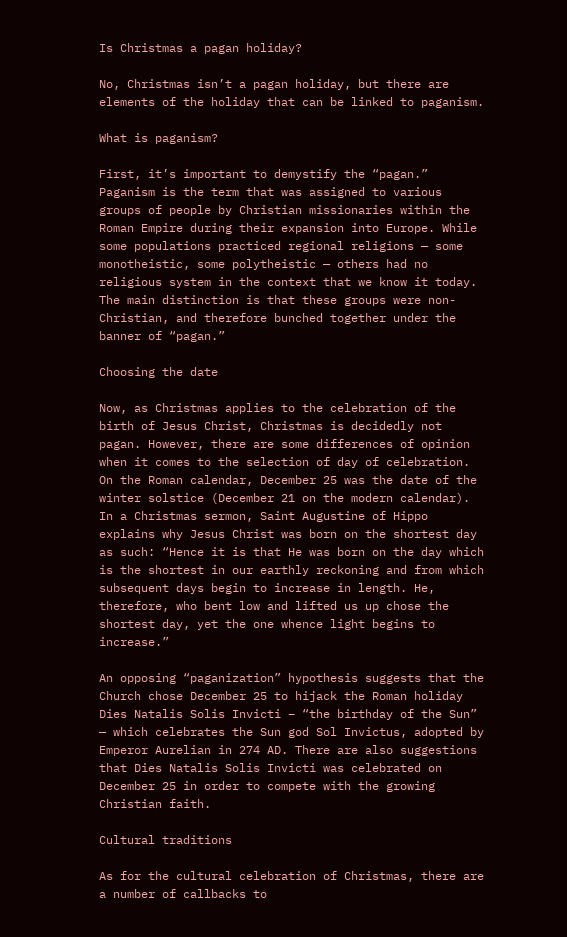Is Christmas a pagan holiday?

No, Christmas isn’t a pagan holiday, but there are elements of the holiday that can be linked to paganism.

What is paganism?

First, it’s important to demystify the “pagan.” Paganism is the term that was assigned to various groups of people by Christian missionaries within the Roman Empire during their expansion into Europe. While some populations practiced regional religions — some monotheistic, some polytheistic — others had no religious system in the context that we know it today. The main distinction is that these groups were non-Christian, and therefore bunched together under the banner of “pagan.”

Choosing the date

Now, as Christmas applies to the celebration of the birth of Jesus Christ, Christmas is decidedly not pagan. However, there are some differences of opinion when it comes to the selection of day of celebration. On the Roman calendar, December 25 was the date of the winter solstice (December 21 on the modern calendar). In a Christmas sermon, Saint Augustine of Hippo explains why Jesus Christ was born on the shortest day as such: “Hence it is that He was born on the day which is the shortest in our earthly reckoning and from which subsequent days begin to increase in length. He, therefore, who bent low and lifted us up chose the shortest day, yet the one whence light begins to increase.”

An opposing “paganization” hypothesis suggests that the Church chose December 25 to hijack the Roman holiday Dies Natalis Solis Invicti – “the birthday of the Sun” — which celebrates the Sun god Sol Invictus, adopted by Emperor Aurelian in 274 AD. There are also suggestions that Dies Natalis Solis Invicti was celebrated on December 25 in order to compete with the growing Christian faith.

Cultural traditions

As for the cultural celebration of Christmas, there are a number of callbacks to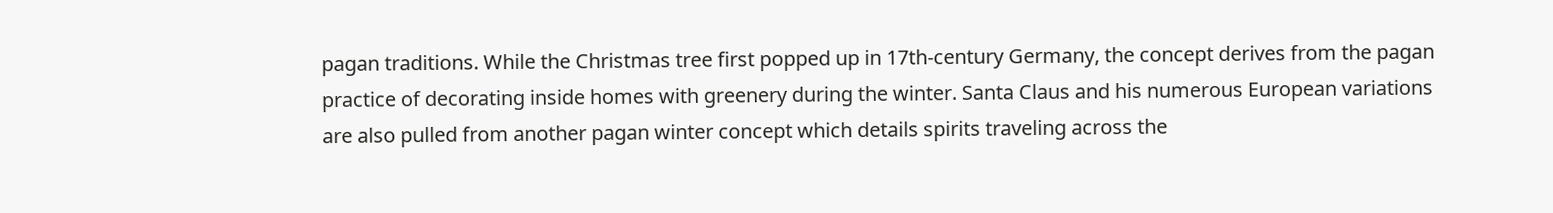pagan traditions. While the Christmas tree first popped up in 17th-century Germany, the concept derives from the pagan practice of decorating inside homes with greenery during the winter. Santa Claus and his numerous European variations are also pulled from another pagan winter concept which details spirits traveling across the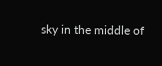sky in the middle of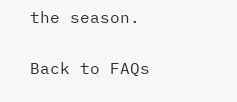the season.

Back to FAQs